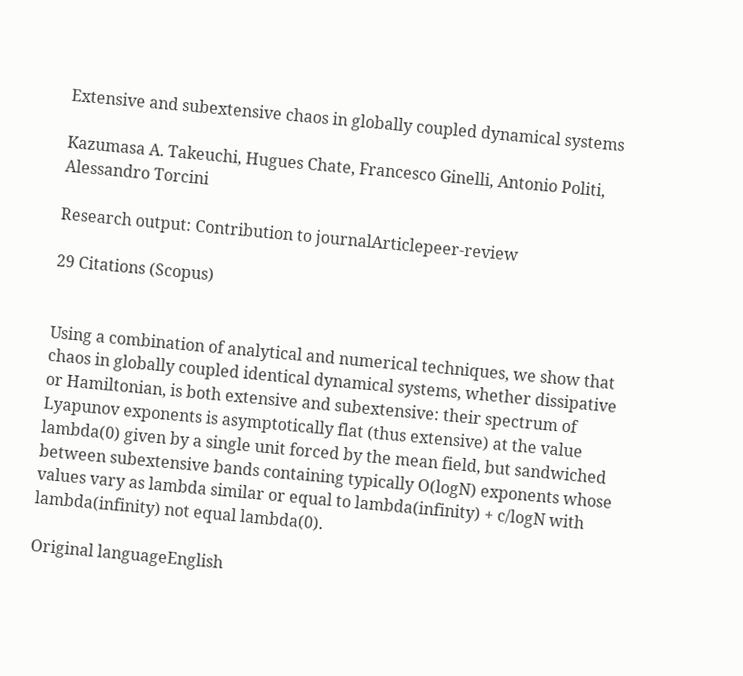Extensive and subextensive chaos in globally coupled dynamical systems

Kazumasa A. Takeuchi, Hugues Chate, Francesco Ginelli, Antonio Politi, Alessandro Torcini

Research output: Contribution to journalArticlepeer-review

29 Citations (Scopus)


Using a combination of analytical and numerical techniques, we show that chaos in globally coupled identical dynamical systems, whether dissipative or Hamiltonian, is both extensive and subextensive: their spectrum of Lyapunov exponents is asymptotically flat (thus extensive) at the value lambda(0) given by a single unit forced by the mean field, but sandwiched between subextensive bands containing typically O(logN) exponents whose values vary as lambda similar or equal to lambda(infinity) + c/logN with lambda(infinity) not equal lambda(0).

Original languageEnglish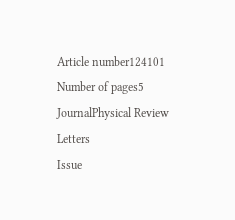Article number124101
Number of pages5
JournalPhysical Review Letters
Issue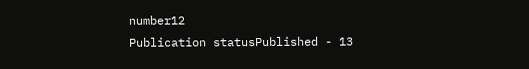number12
Publication statusPublished - 13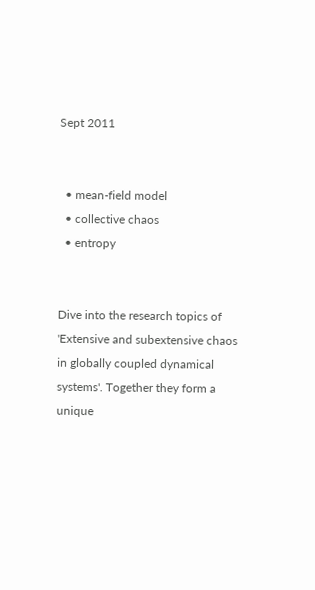Sept 2011


  • mean-field model
  • collective chaos
  • entropy


Dive into the research topics of 'Extensive and subextensive chaos in globally coupled dynamical systems'. Together they form a unique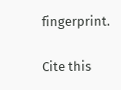fingerprint.

Cite this